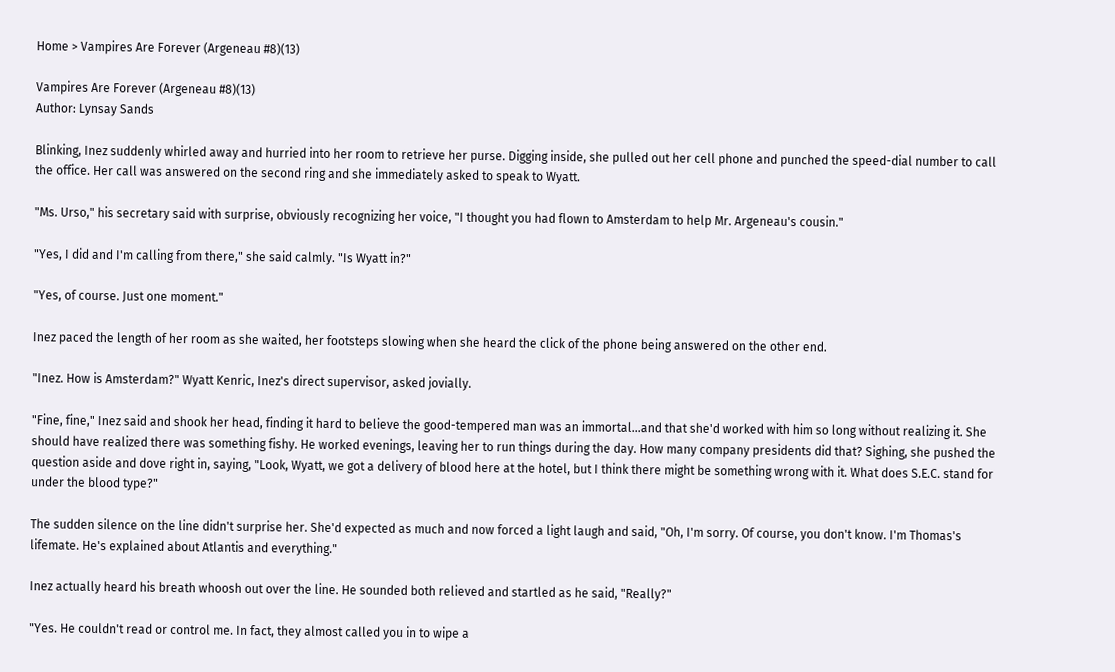Home > Vampires Are Forever (Argeneau #8)(13)

Vampires Are Forever (Argeneau #8)(13)
Author: Lynsay Sands

Blinking, Inez suddenly whirled away and hurried into her room to retrieve her purse. Digging inside, she pulled out her cell phone and punched the speed-dial number to call the office. Her call was answered on the second ring and she immediately asked to speak to Wyatt.

"Ms. Urso," his secretary said with surprise, obviously recognizing her voice, "I thought you had flown to Amsterdam to help Mr. Argeneau's cousin."

"Yes, I did and I'm calling from there," she said calmly. "Is Wyatt in?"

"Yes, of course. Just one moment."

Inez paced the length of her room as she waited, her footsteps slowing when she heard the click of the phone being answered on the other end.

"Inez. How is Amsterdam?" Wyatt Kenric, Inez's direct supervisor, asked jovially.

"Fine, fine," Inez said and shook her head, finding it hard to believe the good-tempered man was an immortal...and that she'd worked with him so long without realizing it. She should have realized there was something fishy. He worked evenings, leaving her to run things during the day. How many company presidents did that? Sighing, she pushed the question aside and dove right in, saying, "Look, Wyatt, we got a delivery of blood here at the hotel, but I think there might be something wrong with it. What does S.E.C. stand for under the blood type?"

The sudden silence on the line didn't surprise her. She'd expected as much and now forced a light laugh and said, "Oh, I'm sorry. Of course, you don't know. I'm Thomas's lifemate. He's explained about Atlantis and everything."

Inez actually heard his breath whoosh out over the line. He sounded both relieved and startled as he said, "Really?"

"Yes. He couldn't read or control me. In fact, they almost called you in to wipe a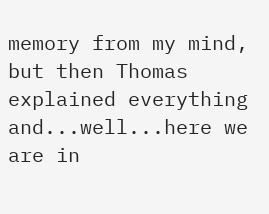memory from my mind, but then Thomas explained everything and...well...here we are in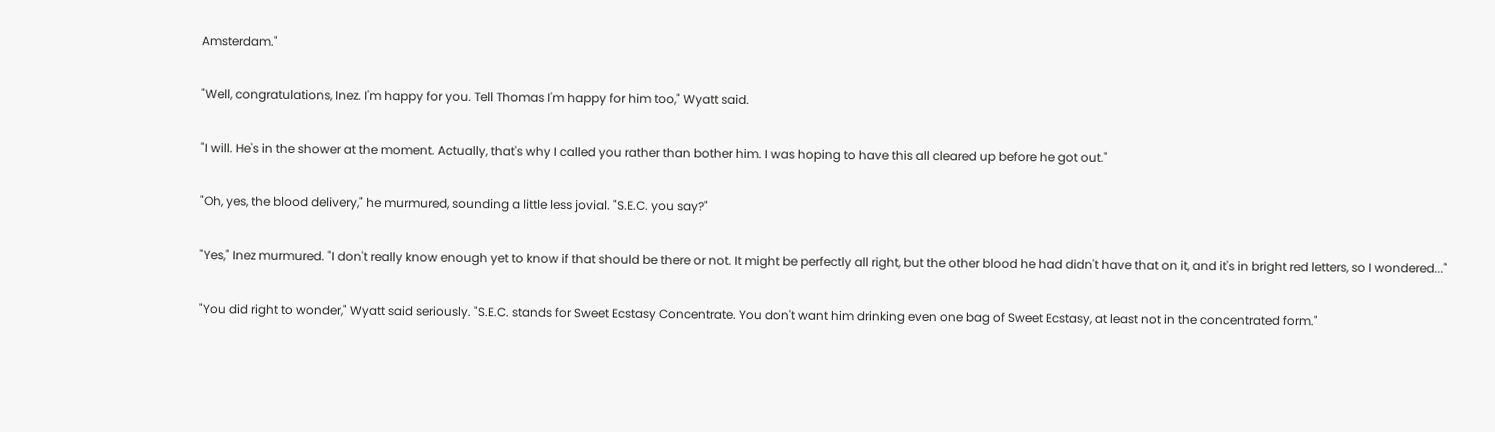Amsterdam."

"Well, congratulations, Inez. I'm happy for you. Tell Thomas I'm happy for him too," Wyatt said.

"I will. He's in the shower at the moment. Actually, that's why I called you rather than bother him. I was hoping to have this all cleared up before he got out."

"Oh, yes, the blood delivery," he murmured, sounding a little less jovial. "S.E.C. you say?"

"Yes," Inez murmured. "I don't really know enough yet to know if that should be there or not. It might be perfectly all right, but the other blood he had didn't have that on it, and it's in bright red letters, so I wondered..."

"You did right to wonder," Wyatt said seriously. "S.E.C. stands for Sweet Ecstasy Concentrate. You don't want him drinking even one bag of Sweet Ecstasy, at least not in the concentrated form."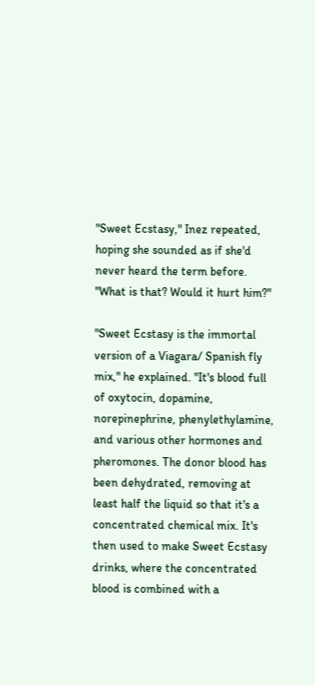"Sweet Ecstasy," Inez repeated, hoping she sounded as if she'd never heard the term before. "What is that? Would it hurt him?"

"Sweet Ecstasy is the immortal version of a Viagara/ Spanish fly mix," he explained. "It's blood full of oxytocin, dopamine, norepinephrine, phenylethylamine, and various other hormones and pheromones. The donor blood has been dehydrated, removing at least half the liquid so that it's a concentrated chemical mix. It's then used to make Sweet Ecstasy drinks, where the concentrated blood is combined with a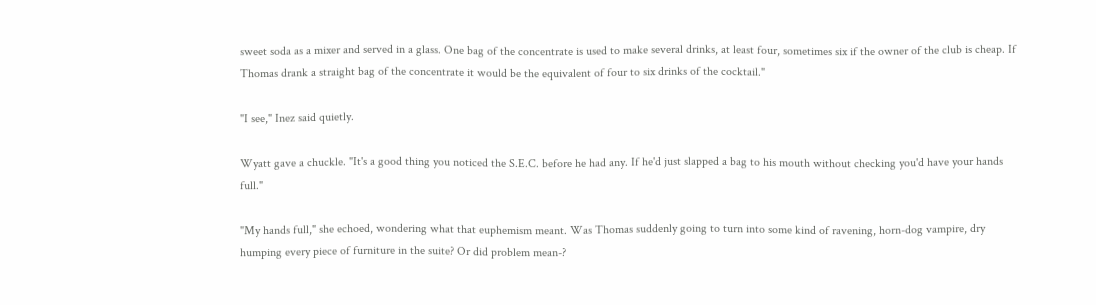sweet soda as a mixer and served in a glass. One bag of the concentrate is used to make several drinks, at least four, sometimes six if the owner of the club is cheap. If Thomas drank a straight bag of the concentrate it would be the equivalent of four to six drinks of the cocktail."

"I see," Inez said quietly.

Wyatt gave a chuckle. "It's a good thing you noticed the S.E.C. before he had any. If he'd just slapped a bag to his mouth without checking you'd have your hands full."

"My hands full," she echoed, wondering what that euphemism meant. Was Thomas suddenly going to turn into some kind of ravening, horn-dog vampire, dry humping every piece of furniture in the suite? Or did problem mean-?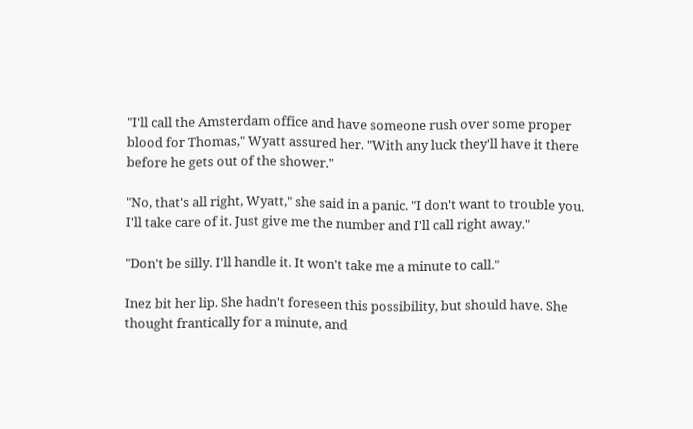"I'll call the Amsterdam office and have someone rush over some proper blood for Thomas," Wyatt assured her. "With any luck they'll have it there before he gets out of the shower."

"No, that's all right, Wyatt," she said in a panic. "I don't want to trouble you. I'll take care of it. Just give me the number and I'll call right away."

"Don't be silly. I'll handle it. It won't take me a minute to call."

Inez bit her lip. She hadn't foreseen this possibility, but should have. She thought frantically for a minute, and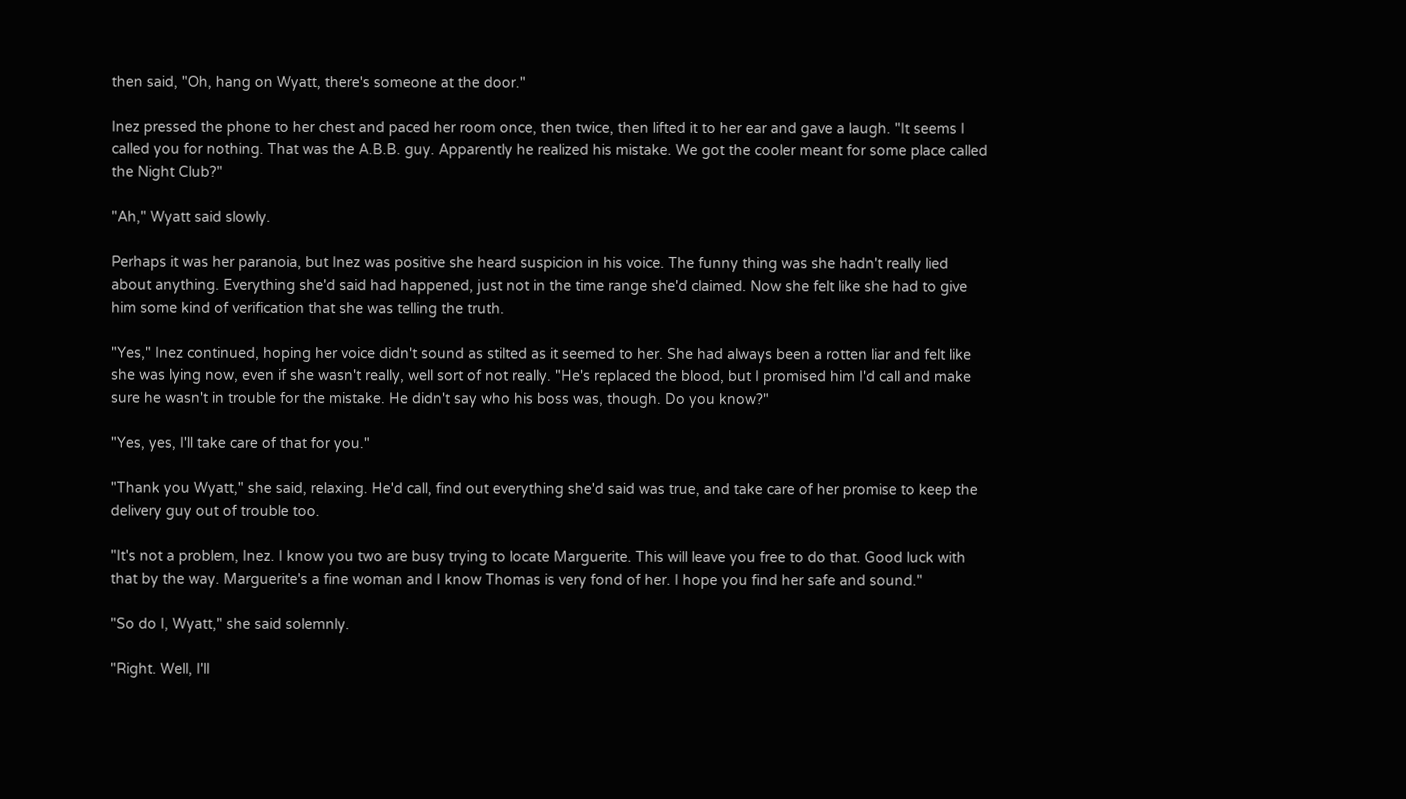then said, "Oh, hang on Wyatt, there's someone at the door."

Inez pressed the phone to her chest and paced her room once, then twice, then lifted it to her ear and gave a laugh. "It seems I called you for nothing. That was the A.B.B. guy. Apparently he realized his mistake. We got the cooler meant for some place called the Night Club?"

"Ah," Wyatt said slowly.

Perhaps it was her paranoia, but Inez was positive she heard suspicion in his voice. The funny thing was she hadn't really lied about anything. Everything she'd said had happened, just not in the time range she'd claimed. Now she felt like she had to give him some kind of verification that she was telling the truth.

"Yes," Inez continued, hoping her voice didn't sound as stilted as it seemed to her. She had always been a rotten liar and felt like she was lying now, even if she wasn't really, well sort of not really. "He's replaced the blood, but I promised him I'd call and make sure he wasn't in trouble for the mistake. He didn't say who his boss was, though. Do you know?"

"Yes, yes, I'll take care of that for you."

"Thank you Wyatt," she said, relaxing. He'd call, find out everything she'd said was true, and take care of her promise to keep the delivery guy out of trouble too.

"It's not a problem, Inez. I know you two are busy trying to locate Marguerite. This will leave you free to do that. Good luck with that by the way. Marguerite's a fine woman and I know Thomas is very fond of her. I hope you find her safe and sound."

"So do I, Wyatt," she said solemnly.

"Right. Well, I'll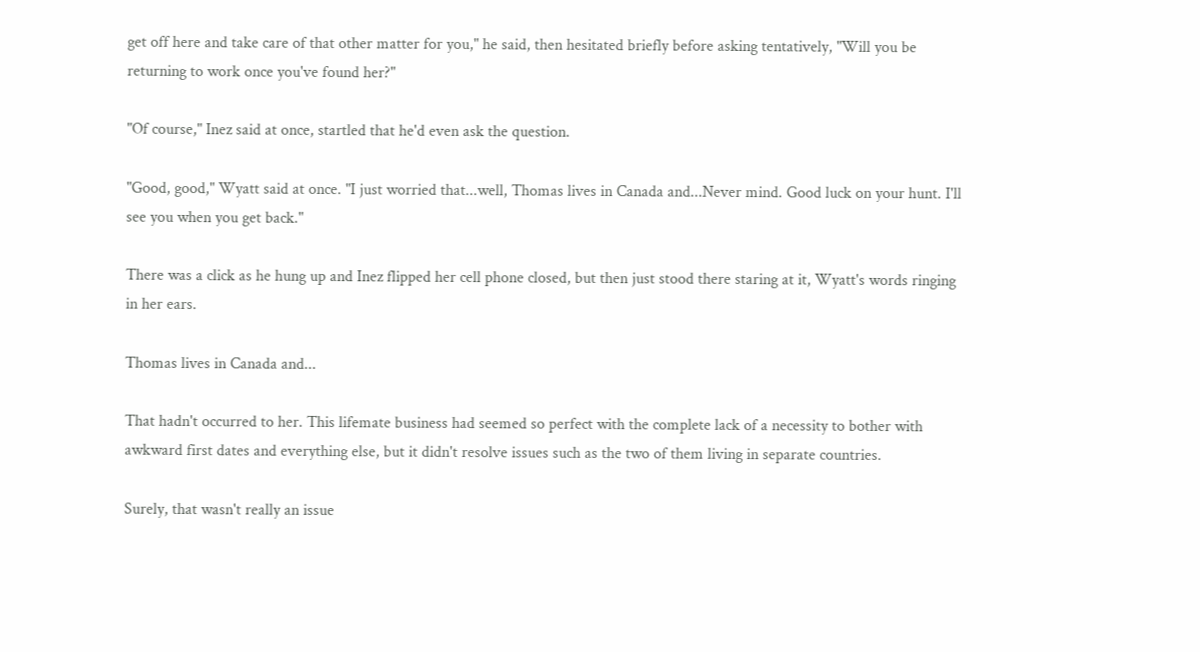get off here and take care of that other matter for you," he said, then hesitated briefly before asking tentatively, "Will you be returning to work once you've found her?"

"Of course," Inez said at once, startled that he'd even ask the question.

"Good, good," Wyatt said at once. "I just worried that...well, Thomas lives in Canada and...Never mind. Good luck on your hunt. I'll see you when you get back."

There was a click as he hung up and Inez flipped her cell phone closed, but then just stood there staring at it, Wyatt's words ringing in her ears.

Thomas lives in Canada and...

That hadn't occurred to her. This lifemate business had seemed so perfect with the complete lack of a necessity to bother with awkward first dates and everything else, but it didn't resolve issues such as the two of them living in separate countries.

Surely, that wasn't really an issue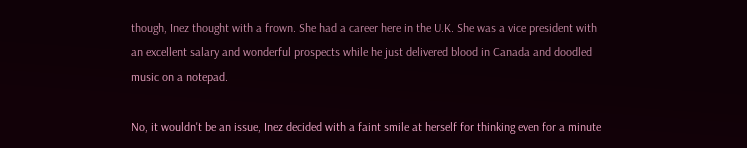though, Inez thought with a frown. She had a career here in the U.K. She was a vice president with an excellent salary and wonderful prospects while he just delivered blood in Canada and doodled music on a notepad.

No, it wouldn't be an issue, Inez decided with a faint smile at herself for thinking even for a minute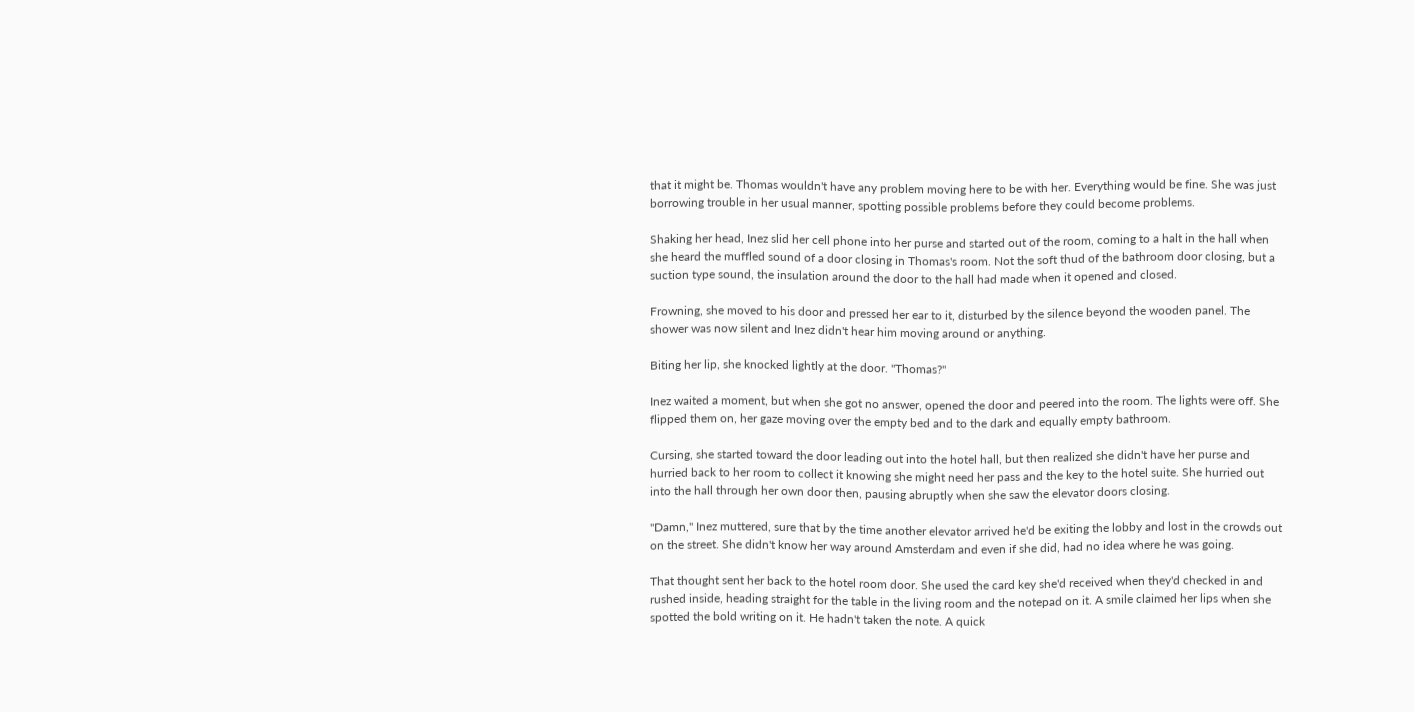that it might be. Thomas wouldn't have any problem moving here to be with her. Everything would be fine. She was just borrowing trouble in her usual manner, spotting possible problems before they could become problems.

Shaking her head, Inez slid her cell phone into her purse and started out of the room, coming to a halt in the hall when she heard the muffled sound of a door closing in Thomas's room. Not the soft thud of the bathroom door closing, but a suction type sound, the insulation around the door to the hall had made when it opened and closed.

Frowning, she moved to his door and pressed her ear to it, disturbed by the silence beyond the wooden panel. The shower was now silent and Inez didn't hear him moving around or anything.

Biting her lip, she knocked lightly at the door. "Thomas?"

Inez waited a moment, but when she got no answer, opened the door and peered into the room. The lights were off. She flipped them on, her gaze moving over the empty bed and to the dark and equally empty bathroom.

Cursing, she started toward the door leading out into the hotel hall, but then realized she didn't have her purse and hurried back to her room to collect it knowing she might need her pass and the key to the hotel suite. She hurried out into the hall through her own door then, pausing abruptly when she saw the elevator doors closing.

"Damn," Inez muttered, sure that by the time another elevator arrived he'd be exiting the lobby and lost in the crowds out on the street. She didn't know her way around Amsterdam and even if she did, had no idea where he was going.

That thought sent her back to the hotel room door. She used the card key she'd received when they'd checked in and rushed inside, heading straight for the table in the living room and the notepad on it. A smile claimed her lips when she spotted the bold writing on it. He hadn't taken the note. A quick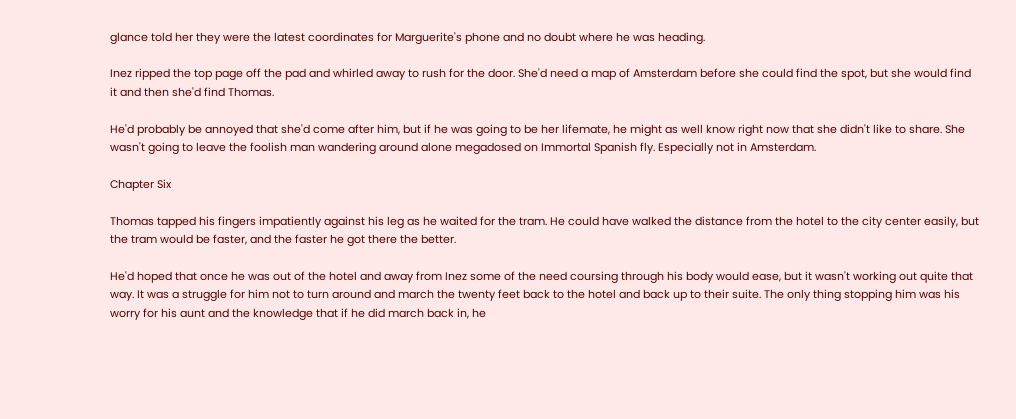glance told her they were the latest coordinates for Marguerite's phone and no doubt where he was heading.

Inez ripped the top page off the pad and whirled away to rush for the door. She'd need a map of Amsterdam before she could find the spot, but she would find it and then she'd find Thomas.

He'd probably be annoyed that she'd come after him, but if he was going to be her lifemate, he might as well know right now that she didn't like to share. She wasn't going to leave the foolish man wandering around alone megadosed on Immortal Spanish fly. Especially not in Amsterdam.

Chapter Six

Thomas tapped his fingers impatiently against his leg as he waited for the tram. He could have walked the distance from the hotel to the city center easily, but the tram would be faster, and the faster he got there the better.

He'd hoped that once he was out of the hotel and away from Inez some of the need coursing through his body would ease, but it wasn't working out quite that way. It was a struggle for him not to turn around and march the twenty feet back to the hotel and back up to their suite. The only thing stopping him was his worry for his aunt and the knowledge that if he did march back in, he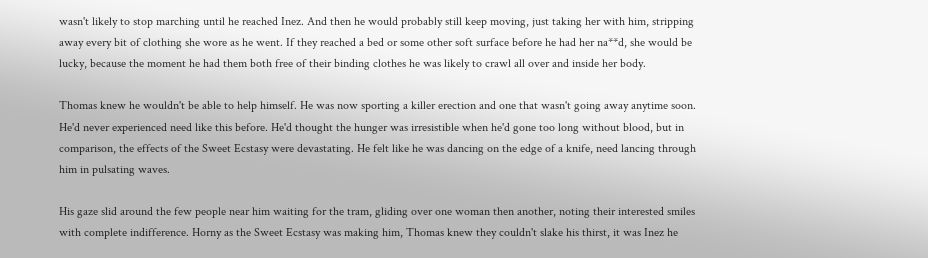wasn't likely to stop marching until he reached Inez. And then he would probably still keep moving, just taking her with him, stripping away every bit of clothing she wore as he went. If they reached a bed or some other soft surface before he had her na**d, she would be lucky, because the moment he had them both free of their binding clothes he was likely to crawl all over and inside her body.

Thomas knew he wouldn't be able to help himself. He was now sporting a killer erection and one that wasn't going away anytime soon. He'd never experienced need like this before. He'd thought the hunger was irresistible when he'd gone too long without blood, but in comparison, the effects of the Sweet Ecstasy were devastating. He felt like he was dancing on the edge of a knife, need lancing through him in pulsating waves.

His gaze slid around the few people near him waiting for the tram, gliding over one woman then another, noting their interested smiles with complete indifference. Horny as the Sweet Ecstasy was making him, Thomas knew they couldn't slake his thirst, it was Inez he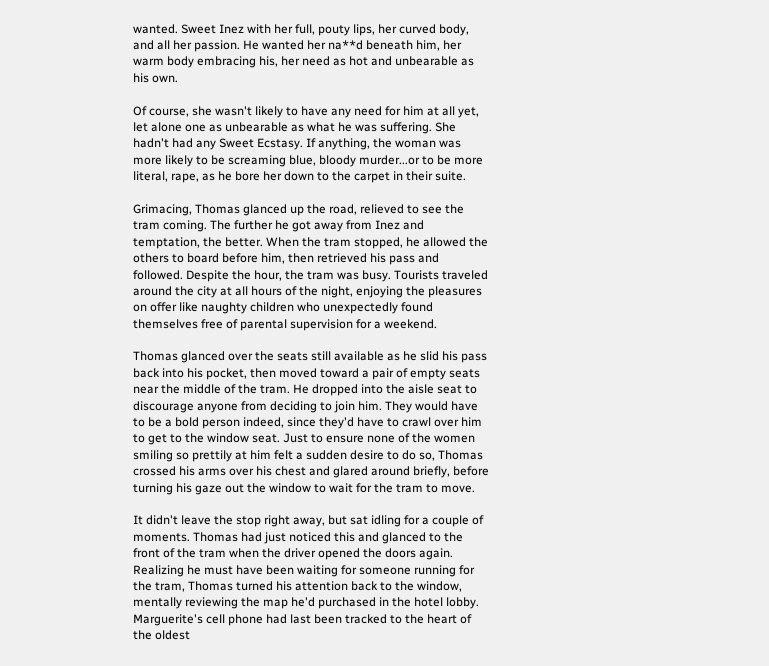wanted. Sweet Inez with her full, pouty lips, her curved body, and all her passion. He wanted her na**d beneath him, her warm body embracing his, her need as hot and unbearable as his own.

Of course, she wasn't likely to have any need for him at all yet, let alone one as unbearable as what he was suffering. She hadn't had any Sweet Ecstasy. If anything, the woman was more likely to be screaming blue, bloody murder...or to be more literal, rape, as he bore her down to the carpet in their suite.

Grimacing, Thomas glanced up the road, relieved to see the tram coming. The further he got away from Inez and temptation, the better. When the tram stopped, he allowed the others to board before him, then retrieved his pass and followed. Despite the hour, the tram was busy. Tourists traveled around the city at all hours of the night, enjoying the pleasures on offer like naughty children who unexpectedly found themselves free of parental supervision for a weekend.

Thomas glanced over the seats still available as he slid his pass back into his pocket, then moved toward a pair of empty seats near the middle of the tram. He dropped into the aisle seat to discourage anyone from deciding to join him. They would have to be a bold person indeed, since they'd have to crawl over him to get to the window seat. Just to ensure none of the women smiling so prettily at him felt a sudden desire to do so, Thomas crossed his arms over his chest and glared around briefly, before turning his gaze out the window to wait for the tram to move.

It didn't leave the stop right away, but sat idling for a couple of moments. Thomas had just noticed this and glanced to the front of the tram when the driver opened the doors again. Realizing he must have been waiting for someone running for the tram, Thomas turned his attention back to the window, mentally reviewing the map he'd purchased in the hotel lobby. Marguerite's cell phone had last been tracked to the heart of the oldest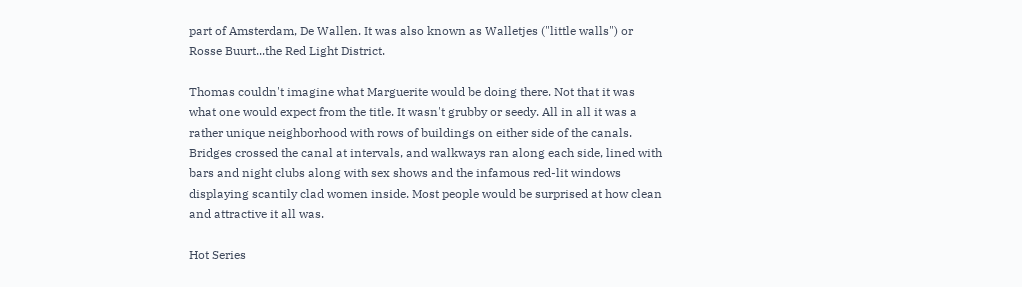part of Amsterdam, De Wallen. It was also known as Walletjes ("little walls") or Rosse Buurt...the Red Light District.

Thomas couldn't imagine what Marguerite would be doing there. Not that it was what one would expect from the title. It wasn't grubby or seedy. All in all it was a rather unique neighborhood with rows of buildings on either side of the canals. Bridges crossed the canal at intervals, and walkways ran along each side, lined with bars and night clubs along with sex shows and the infamous red-lit windows displaying scantily clad women inside. Most people would be surprised at how clean and attractive it all was.

Hot Series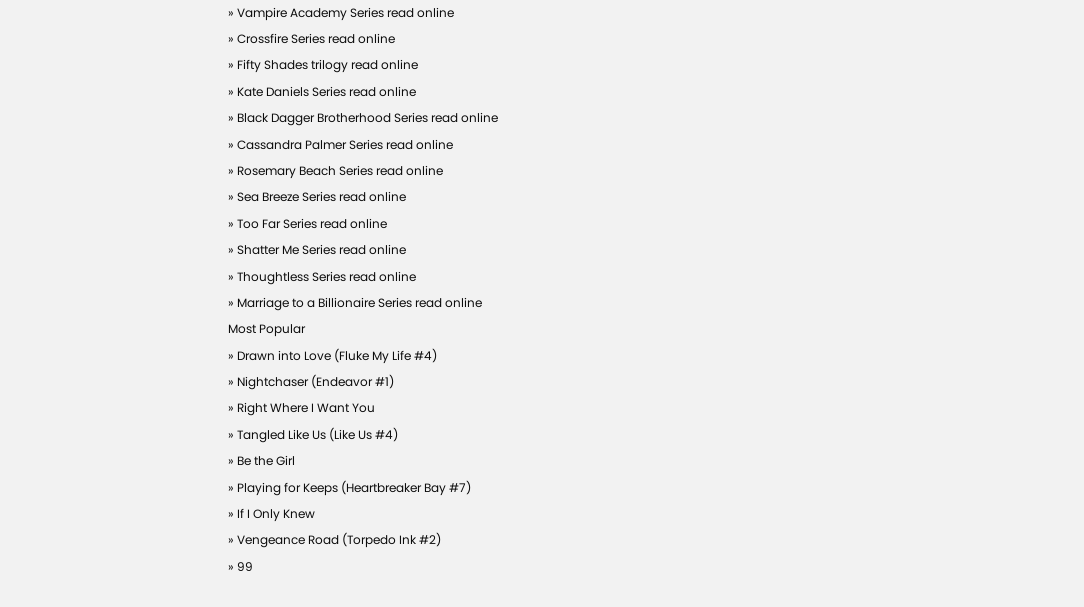» Vampire Academy Series read online
» Crossfire Series read online
» Fifty Shades trilogy read online
» Kate Daniels Series read online
» Black Dagger Brotherhood Series read online
» Cassandra Palmer Series read online
» Rosemary Beach Series read online
» Sea Breeze Series read online
» Too Far Series read online
» Shatter Me Series read online
» Thoughtless Series read online
» Marriage to a Billionaire Series read online
Most Popular
» Drawn into Love (Fluke My Life #4)
» Nightchaser (Endeavor #1)
» Right Where I Want You
» Tangled Like Us (Like Us #4)
» Be the Girl
» Playing for Keeps (Heartbreaker Bay #7)
» If I Only Knew
» Vengeance Road (Torpedo Ink #2)
» 99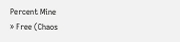Percent Mine
» Free (Chaos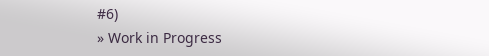#6)
» Work in Progress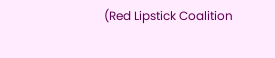(Red Lipstick Coalition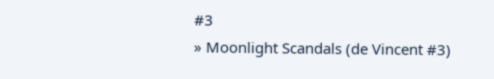#3
» Moonlight Scandals (de Vincent #3)